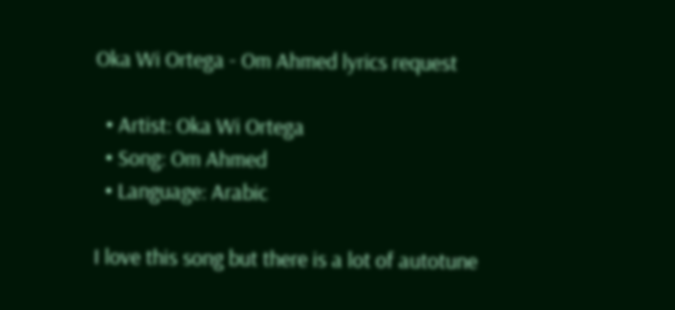Oka Wi Ortega - Om Ahmed lyrics request

  • Artist: Oka Wi Ortega
  • Song: Om Ahmed
  • Language: Arabic

I love this song but there is a lot of autotune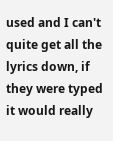used and I can't quite get all the lyrics down, if they were typed it would really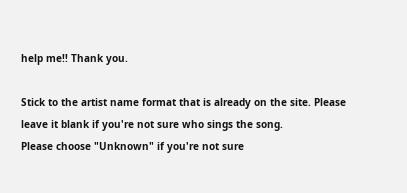help me!! Thank you.

Stick to the artist name format that is already on the site. Please leave it blank if you're not sure who sings the song.
Please choose "Unknown" if you're not sure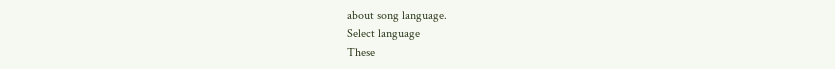about song language.
Select language
These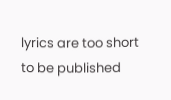lyrics are too short to be published